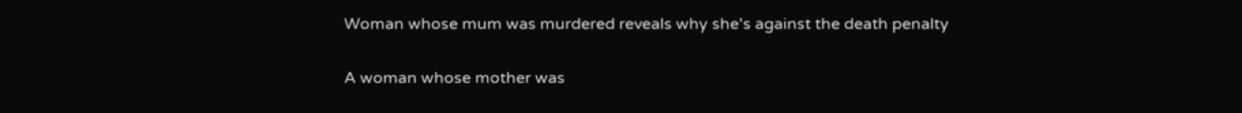Woman whose mum was murdered reveals why she's against the death penalty

A woman whose mother was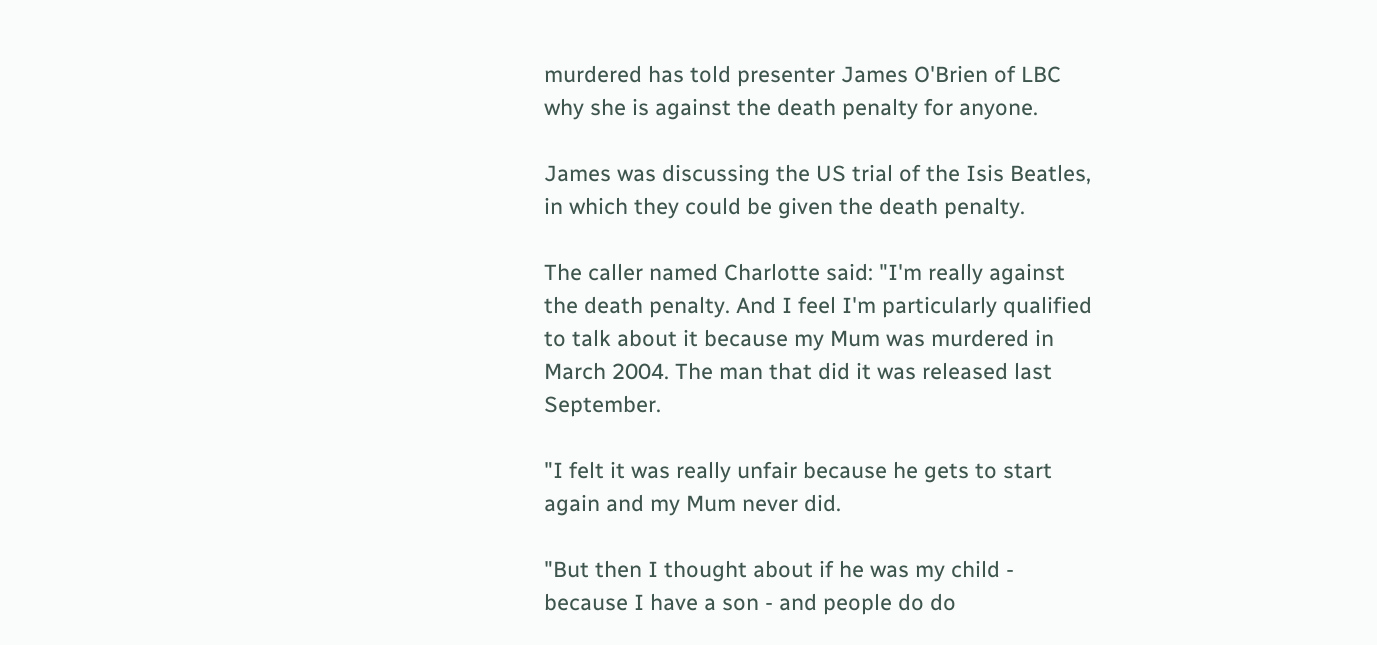murdered has told presenter James O'Brien of LBC why she is against the death penalty for anyone.

James was discussing the US trial of the Isis Beatles, in which they could be given the death penalty.

The caller named Charlotte said: "I'm really against the death penalty. And I feel I'm particularly qualified to talk about it because my Mum was murdered in March 2004. The man that did it was released last September.

"I felt it was really unfair because he gets to start again and my Mum never did.

"But then I thought about if he was my child - because I have a son - and people do do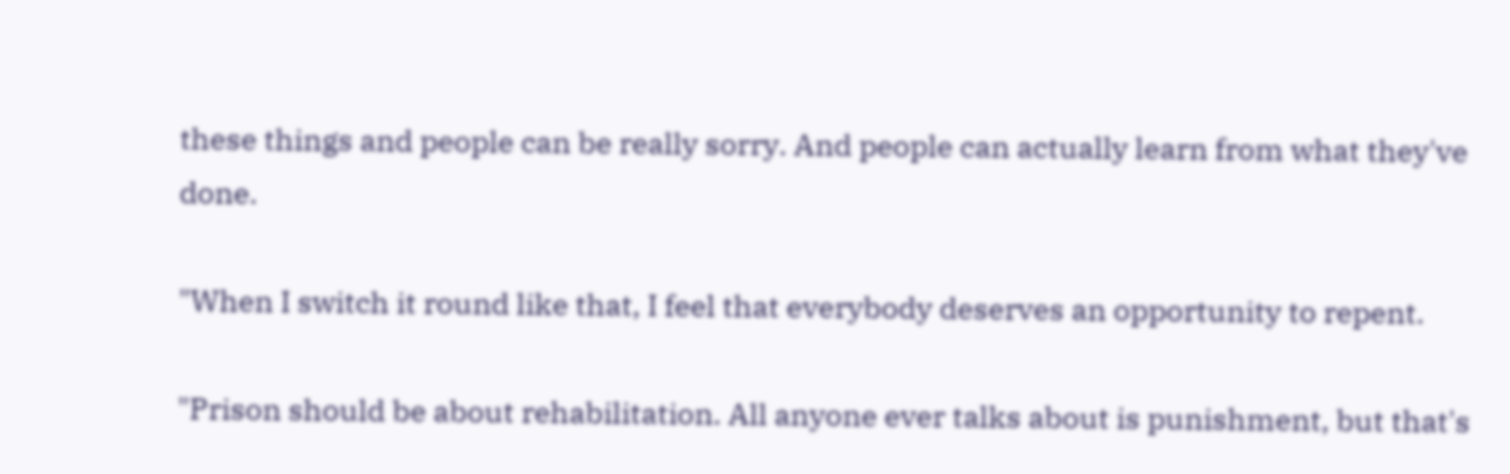these things and people can be really sorry. And people can actually learn from what they've done.

"When I switch it round like that, I feel that everybody deserves an opportunity to repent.

"Prison should be about rehabilitation. All anyone ever talks about is punishment, but that's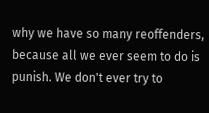why we have so many reoffenders, because all we ever seem to do is punish. We don't ever try to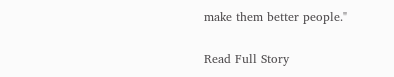make them better people."

Read Full Story